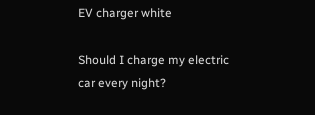EV charger white

Should I charge my electric car every night?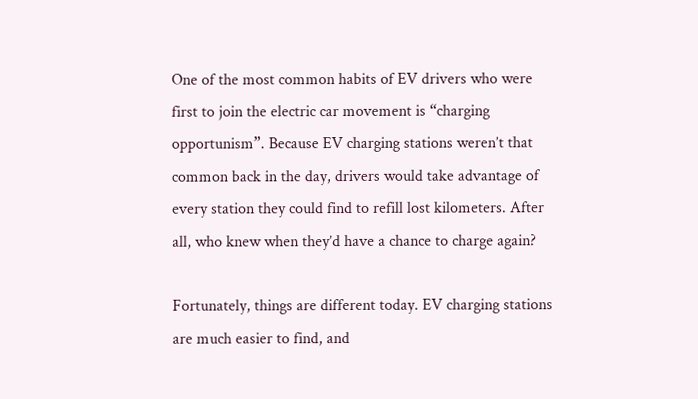One of the most common habits of EV drivers who were first to join the electric car movement is “charging opportunism”. Because EV charging stations weren’t that common back in the day, drivers would take advantage of every station they could find to refill lost kilometers. After all, who knew when they’d have a chance to charge again?

Fortunately, things are different today. EV charging stations are much easier to find, and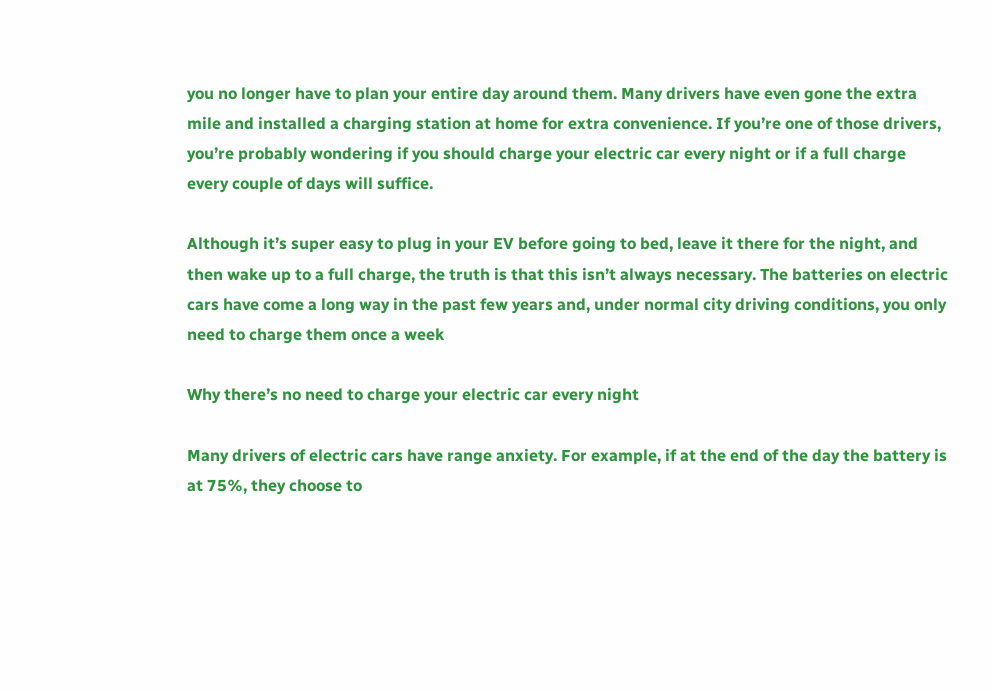you no longer have to plan your entire day around them. Many drivers have even gone the extra mile and installed a charging station at home for extra convenience. If you’re one of those drivers, you’re probably wondering if you should charge your electric car every night or if a full charge every couple of days will suffice.

Although it’s super easy to plug in your EV before going to bed, leave it there for the night, and then wake up to a full charge, the truth is that this isn’t always necessary. The batteries on electric cars have come a long way in the past few years and, under normal city driving conditions, you only need to charge them once a week

Why there’s no need to charge your electric car every night

Many drivers of electric cars have range anxiety. For example, if at the end of the day the battery is at 75%, they choose to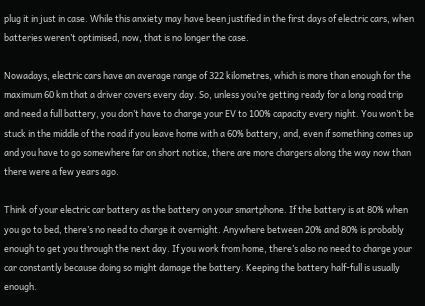plug it in just in case. While this anxiety may have been justified in the first days of electric cars, when batteries weren’t optimised, now, that is no longer the case.

Nowadays, electric cars have an average range of 322 kilometres, which is more than enough for the maximum 60 km that a driver covers every day. So, unless you’re getting ready for a long road trip and need a full battery, you don’t have to charge your EV to 100% capacity every night. You won’t be stuck in the middle of the road if you leave home with a 60% battery, and, even if something comes up and you have to go somewhere far on short notice, there are more chargers along the way now than there were a few years ago.

Think of your electric car battery as the battery on your smartphone. If the battery is at 80% when you go to bed, there’s no need to charge it overnight. Anywhere between 20% and 80% is probably enough to get you through the next day. If you work from home, there’s also no need to charge your car constantly because doing so might damage the battery. Keeping the battery half-full is usually enough.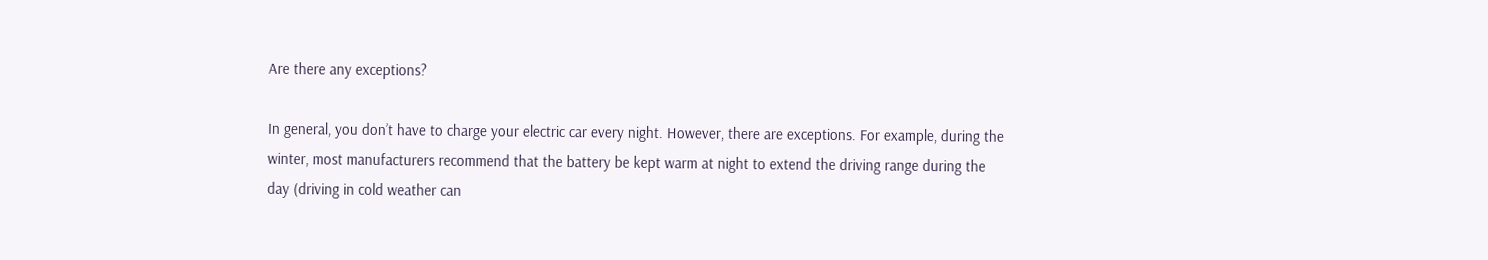Are there any exceptions?

In general, you don’t have to charge your electric car every night. However, there are exceptions. For example, during the winter, most manufacturers recommend that the battery be kept warm at night to extend the driving range during the day (driving in cold weather can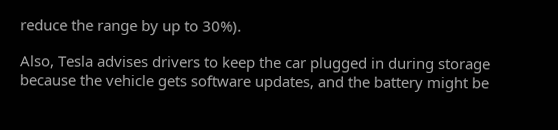reduce the range by up to 30%).

Also, Tesla advises drivers to keep the car plugged in during storage because the vehicle gets software updates, and the battery might be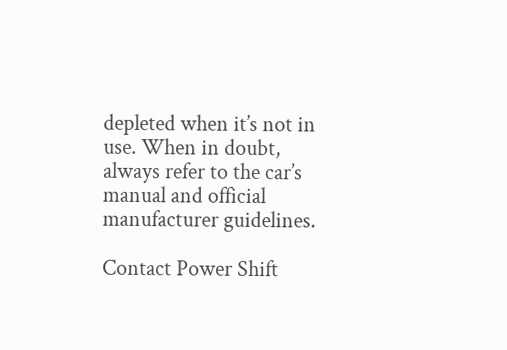depleted when it’s not in use. When in doubt, always refer to the car’s manual and official manufacturer guidelines.

Contact Power Shift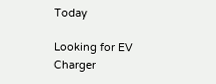Today

Looking for EV Charger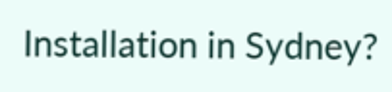Installation in Sydney?